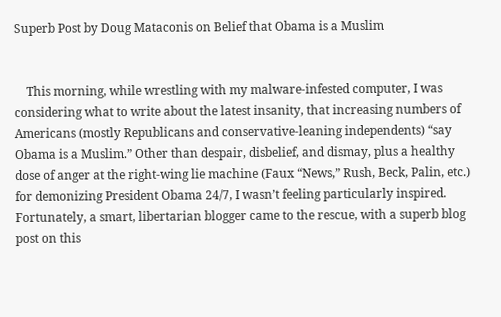Superb Post by Doug Mataconis on Belief that Obama is a Muslim


    This morning, while wrestling with my malware-infested computer, I was considering what to write about the latest insanity, that increasing numbers of Americans (mostly Republicans and conservative-leaning independents) “say Obama is a Muslim.” Other than despair, disbelief, and dismay, plus a healthy dose of anger at the right-wing lie machine (Faux “News,” Rush, Beck, Palin, etc.) for demonizing President Obama 24/7, I wasn’t feeling particularly inspired. Fortunately, a smart, libertarian blogger came to the rescue, with a superb blog post on this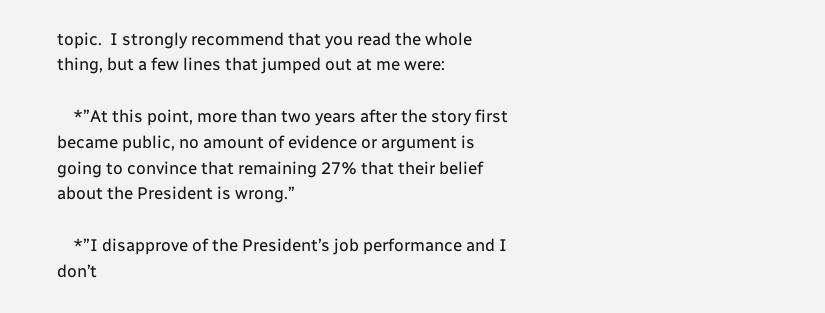topic.  I strongly recommend that you read the whole thing, but a few lines that jumped out at me were:

    *”At this point, more than two years after the story first became public, no amount of evidence or argument is going to convince that remaining 27% that their belief about the President is wrong.”

    *”I disapprove of the President’s job performance and I don’t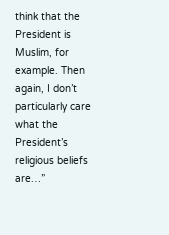think that the President is Muslim, for example. Then again, I don’t particularly care what the President’s religious beliefs are…”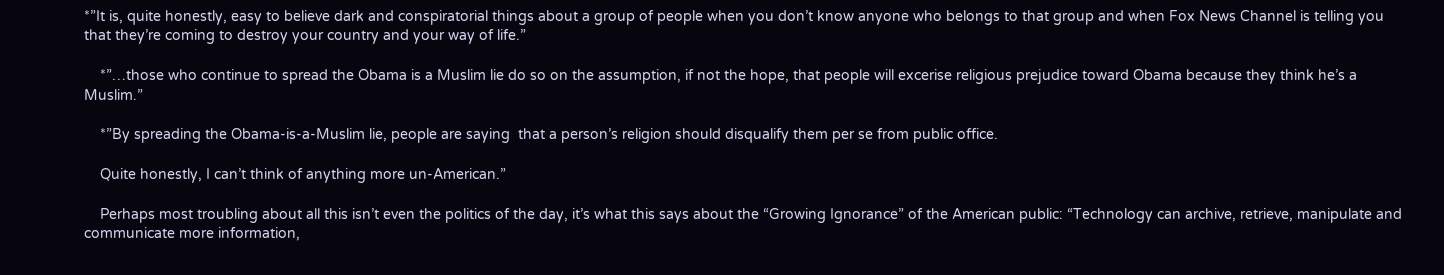*”It is, quite honestly, easy to believe dark and conspiratorial things about a group of people when you don’t know anyone who belongs to that group and when Fox News Channel is telling you that they’re coming to destroy your country and your way of life.”

    *”…those who continue to spread the Obama is a Muslim lie do so on the assumption, if not the hope, that people will excerise religious prejudice toward Obama because they think he’s a Muslim.”

    *”By spreading the Obama-is-a-Muslim lie, people are saying  that a person’s religion should disqualify them per se from public office.

    Quite honestly, I can’t think of anything more un-American.”

    Perhaps most troubling about all this isn’t even the politics of the day, it’s what this says about the “Growing Ignorance” of the American public: “Technology can archive, retrieve, manipulate and communicate more information,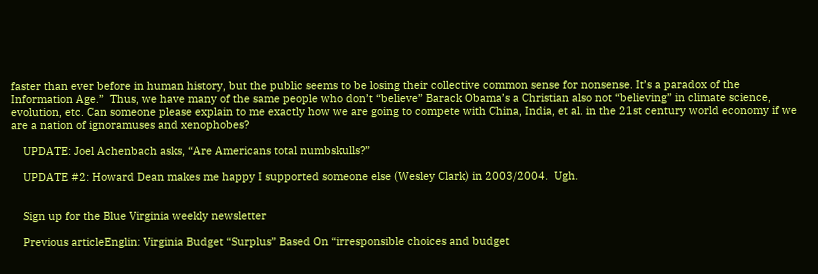faster than ever before in human history, but the public seems to be losing their collective common sense for nonsense. It’s a paradox of the Information Age.”  Thus, we have many of the same people who don’t “believe” Barack Obama’s a Christian also not “believing” in climate science, evolution, etc. Can someone please explain to me exactly how we are going to compete with China, India, et al. in the 21st century world economy if we are a nation of ignoramuses and xenophobes?

    UPDATE: Joel Achenbach asks, “Are Americans total numbskulls?”

    UPDATE #2: Howard Dean makes me happy I supported someone else (Wesley Clark) in 2003/2004.  Ugh.


    Sign up for the Blue Virginia weekly newsletter

    Previous articleEnglin: Virginia Budget “Surplus” Based On “irresponsible choices and budget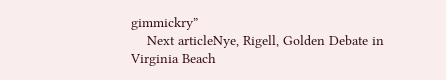gimmickry”
    Next articleNye, Rigell, Golden Debate in Virginia Beach